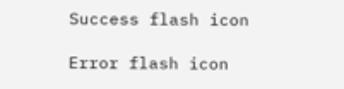Success flash icon

Error flash icon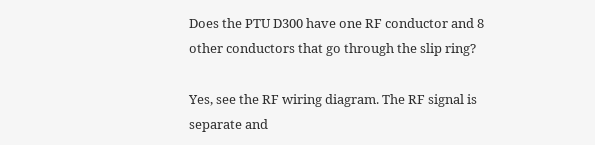Does the PTU D300 have one RF conductor and 8 other conductors that go through the slip ring?

Yes, see the RF wiring diagram. The RF signal is separate and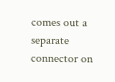comes out a separate connector on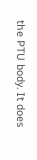the PTU body. It does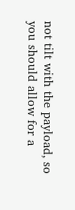not tilt with the payload, so you should allow for a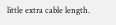little extra cable length.